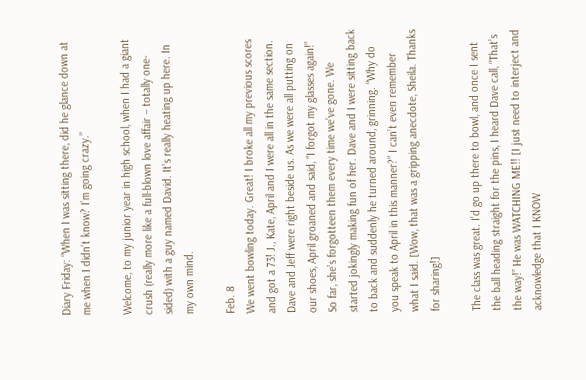Diary Friday: “When I was sitting there, did he glance down at me when I didn’t know? I’m going crazy.”

Welcome, to my junior year in high school, when I had a giant crush (really more like a full-blown love affair – totally one-sided) with a guy named David. It’s really heating up here. In my own mind.

Feb. 8
We went bowling today. Great! I broke all my previous scores and got a 73! J., Kate, April and I were all in the same section. Dave and Jeff were right beside us. As we were all putting on our shoes, April groaned and said, “I forgot my glasses again!” So far, she’s forgotteen them every time we’ve gone. We started jokingly making fun of her. Dave and I were sitting back to back and suddenly he turned around, grinning. “Why do you speak to April in this manner?” I can’t even remember what I said. [Wow, that was a gripping anecdote, Sheila. Thanks for sharing!]

The class was great. I’d go up there to bowl, and once I sent the ball heading straight for the pins, I heard Dave call, “That’s the way!” He was WATCHING ME!! [I just need to interject and acknowledge that I KNOW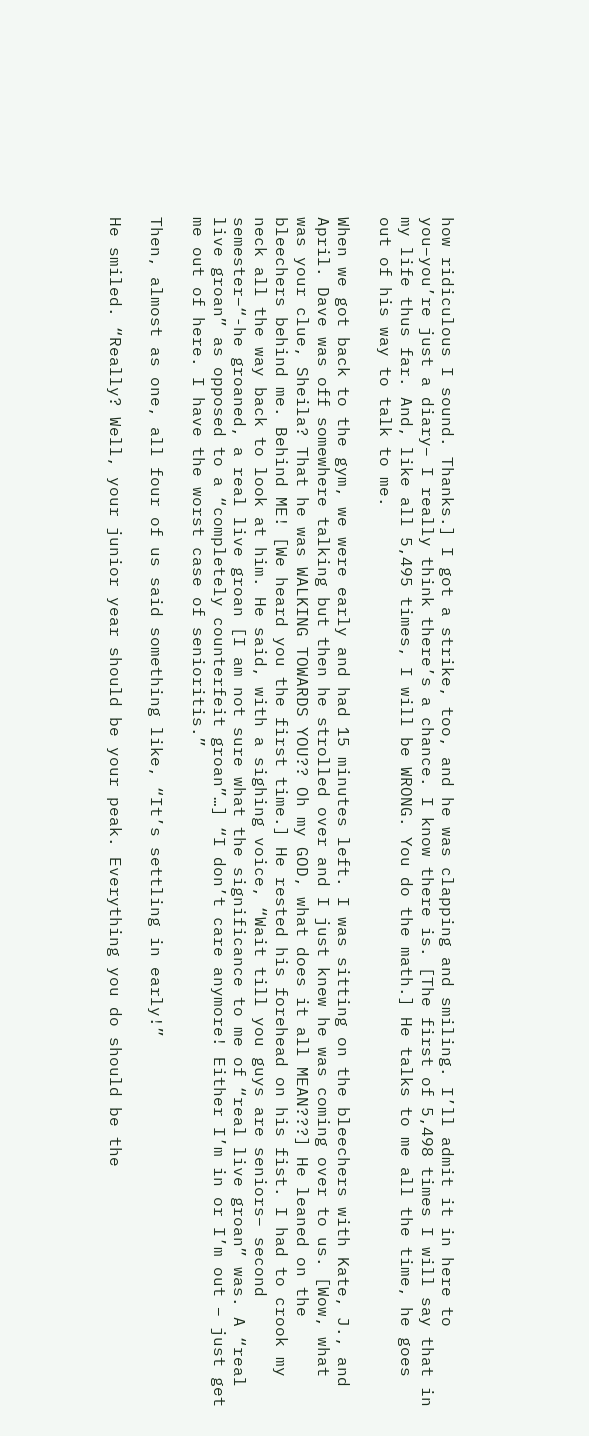how ridiculous I sound. Thanks.] I got a strike, too, and he was clapping and smiling. I’ll admit it in here to you–you’re just a diary– I really think there’s a chance. I know there is. [The first of 5,498 times I will say that in my life thus far. And, like all 5,495 times, I will be WRONG. You do the math.] He talks to me all the time, he goes out of his way to talk to me.

When we got back to the gym, we were early and had 15 minutes left. I was sitting on the bleechers with Kate, J., and April. Dave was off somewhere talking but then he strolled over and I just knew he was coming over to us. [Wow, what was your clue, Sheila? That he was WALKING TOWARDS YOU?? Oh my GOD, what does it all MEAN???] He leaned on the bleechers behind me. Behind ME! [We heard you the first time.] He rested his forehead on his fist. I had to crook my neck all the way back to look at him. He said, with a sighing voice, “Wait till you guys are seniors– second semester–“-he groaned, a real live groan [I am not sure what the significance to me of “real live groan” was. A “real live groan” as opposed to a “completely counterfeit groan”…] “I don’t care anymore! Either I’m in or I’m out – just get me out of here. I have the worst case of senioritis.”

Then, almost as one, all four of us said something like, “It’s settling in early!”

He smiled. “Really? Well, your junior year should be your peak. Everything you do should be the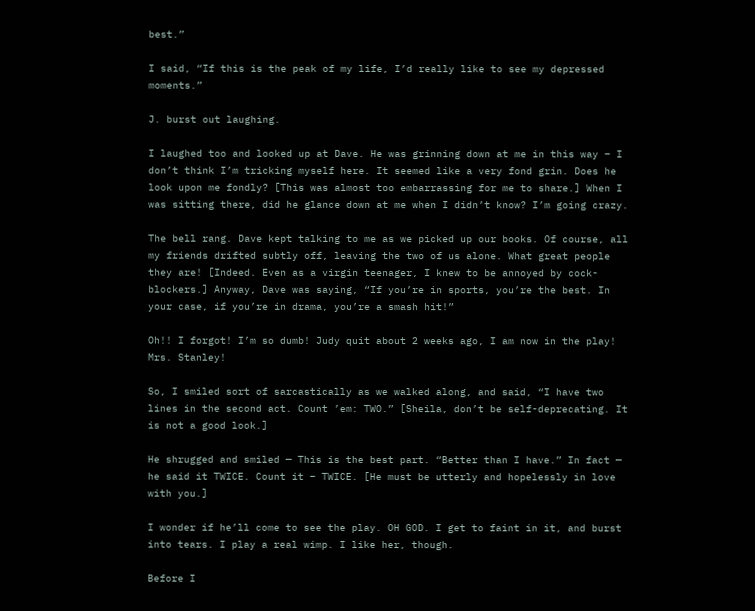best.”

I said, “If this is the peak of my life, I’d really like to see my depressed moments.”

J. burst out laughing.

I laughed too and looked up at Dave. He was grinning down at me in this way – I don’t think I’m tricking myself here. It seemed like a very fond grin. Does he look upon me fondly? [This was almost too embarrassing for me to share.] When I was sitting there, did he glance down at me when I didn’t know? I’m going crazy.

The bell rang. Dave kept talking to me as we picked up our books. Of course, all my friends drifted subtly off, leaving the two of us alone. What great people they are! [Indeed. Even as a virgin teenager, I knew to be annoyed by cock-blockers.] Anyway, Dave was saying, “If you’re in sports, you’re the best. In your case, if you’re in drama, you’re a smash hit!”

Oh!! I forgot! I’m so dumb! Judy quit about 2 weeks ago, I am now in the play! Mrs. Stanley!

So, I smiled sort of sarcastically as we walked along, and said, “I have two lines in the second act. Count ’em: TWO.” [Sheila, don’t be self-deprecating. It is not a good look.]

He shrugged and smiled — This is the best part. “Better than I have.” In fact — he said it TWICE. Count it – TWICE. [He must be utterly and hopelessly in love with you.]

I wonder if he’ll come to see the play. OH GOD. I get to faint in it, and burst into tears. I play a real wimp. I like her, though.

Before I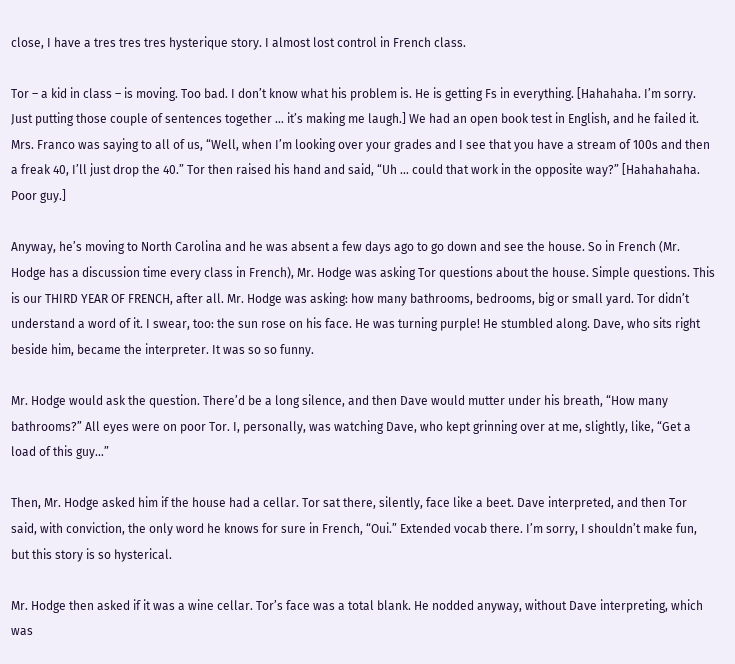close, I have a tres tres tres hysterique story. I almost lost control in French class.

Tor – a kid in class – is moving. Too bad. I don’t know what his problem is. He is getting Fs in everything. [Hahahaha. I’m sorry. Just putting those couple of sentences together … it’s making me laugh.] We had an open book test in English, and he failed it. Mrs. Franco was saying to all of us, “Well, when I’m looking over your grades and I see that you have a stream of 100s and then a freak 40, I’ll just drop the 40.” Tor then raised his hand and said, “Uh … could that work in the opposite way?” [Hahahahaha. Poor guy.]

Anyway, he’s moving to North Carolina and he was absent a few days ago to go down and see the house. So in French (Mr. Hodge has a discussion time every class in French), Mr. Hodge was asking Tor questions about the house. Simple questions. This is our THIRD YEAR OF FRENCH, after all. Mr. Hodge was asking: how many bathrooms, bedrooms, big or small yard. Tor didn’t understand a word of it. I swear, too: the sun rose on his face. He was turning purple! He stumbled along. Dave, who sits right beside him, became the interpreter. It was so so funny.

Mr. Hodge would ask the question. There’d be a long silence, and then Dave would mutter under his breath, “How many bathrooms?” All eyes were on poor Tor. I, personally, was watching Dave, who kept grinning over at me, slightly, like, “Get a load of this guy…”

Then, Mr. Hodge asked him if the house had a cellar. Tor sat there, silently, face like a beet. Dave interpreted, and then Tor said, with conviction, the only word he knows for sure in French, “Oui.” Extended vocab there. I’m sorry, I shouldn’t make fun, but this story is so hysterical.

Mr. Hodge then asked if it was a wine cellar. Tor’s face was a total blank. He nodded anyway, without Dave interpreting, which was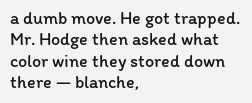a dumb move. He got trapped. Mr. Hodge then asked what color wine they stored down there — blanche,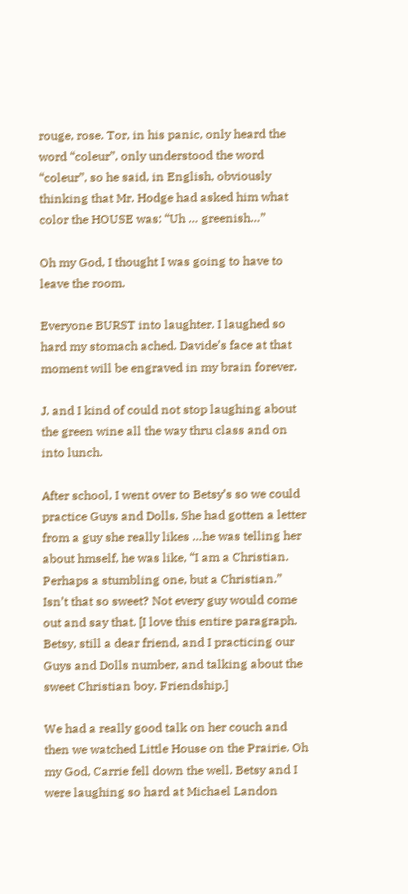rouge, rose. Tor, in his panic, only heard the word “coleur”, only understood the word “coleur”, so he said, in English, obviously thinking that Mr. Hodge had asked him what color the HOUSE was: “Uh … greenish…”

Oh my God, I thought I was going to have to leave the room.

Everyone BURST into laughter. I laughed so hard my stomach ached. Davide’s face at that moment will be engraved in my brain forever.

J. and I kind of could not stop laughing about the green wine all the way thru class and on into lunch.

After school, I went over to Betsy’s so we could practice Guys and Dolls. She had gotten a letter from a guy she really likes …he was telling her about hmself, he was like, “I am a Christian. Perhaps a stumbling one, but a Christian.” Isn’t that so sweet? Not every guy would come out and say that. [I love this entire paragraph. Betsy, still a dear friend, and I practicing our Guys and Dolls number, and talking about the sweet Christian boy. Friendship.]

We had a really good talk on her couch and then we watched Little House on the Prairie. Oh my God, Carrie fell down the well. Betsy and I were laughing so hard at Michael Landon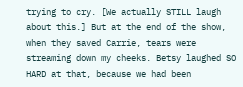trying to cry. [We actually STILL laugh about this.] But at the end of the show, when they saved Carrie, tears were streaming down my cheeks. Betsy laughed SO HARD at that, because we had been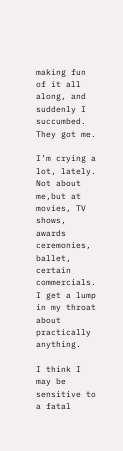making fun of it all along, and suddenly I succumbed. They got me.

I’m crying a lot, lately. Not about me,but at movies, TV shows, awards ceremonies, ballet, certain commercials. I get a lump in my throat about practically anything.

I think I may be sensitive to a fatal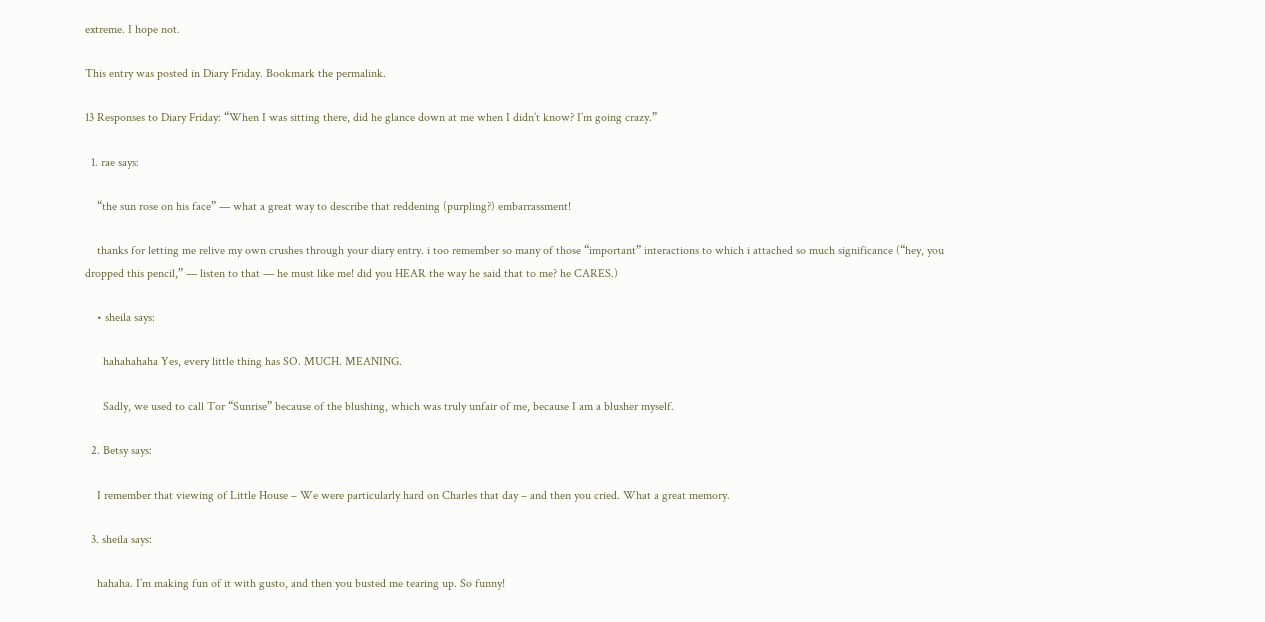extreme. I hope not.

This entry was posted in Diary Friday. Bookmark the permalink.

13 Responses to Diary Friday: “When I was sitting there, did he glance down at me when I didn’t know? I’m going crazy.”

  1. rae says:

    “the sun rose on his face” — what a great way to describe that reddening (purpling?) embarrassment!

    thanks for letting me relive my own crushes through your diary entry. i too remember so many of those “important” interactions to which i attached so much significance (“hey, you dropped this pencil,” — listen to that — he must like me! did you HEAR the way he said that to me? he CARES.)

    • sheila says:

      hahahahaha Yes, every little thing has SO. MUCH. MEANING.

      Sadly, we used to call Tor “Sunrise” because of the blushing, which was truly unfair of me, because I am a blusher myself.

  2. Betsy says:

    I remember that viewing of Little House – We were particularly hard on Charles that day – and then you cried. What a great memory.

  3. sheila says:

    hahaha. I’m making fun of it with gusto, and then you busted me tearing up. So funny!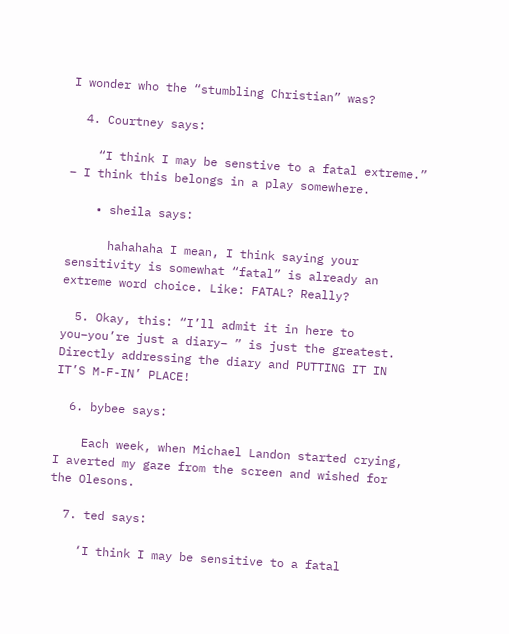I wonder who the “stumbling Christian” was?

  4. Courtney says:

    “I think I may be senstive to a fatal extreme.” – I think this belongs in a play somewhere.

    • sheila says:

      hahahaha I mean, I think saying your sensitivity is somewhat “fatal” is already an extreme word choice. Like: FATAL? Really?

  5. Okay, this: “I’ll admit it in here to you–you’re just a diary– ” is just the greatest. Directly addressing the diary and PUTTING IT IN IT’S M-F-IN’ PLACE!

  6. bybee says:

    Each week, when Michael Landon started crying, I averted my gaze from the screen and wished for the Olesons.

  7. ted says:

    ‘I think I may be sensitive to a fatal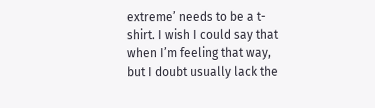extreme’ needs to be a t-shirt. I wish I could say that when I’m feeling that way, but I doubt usually lack the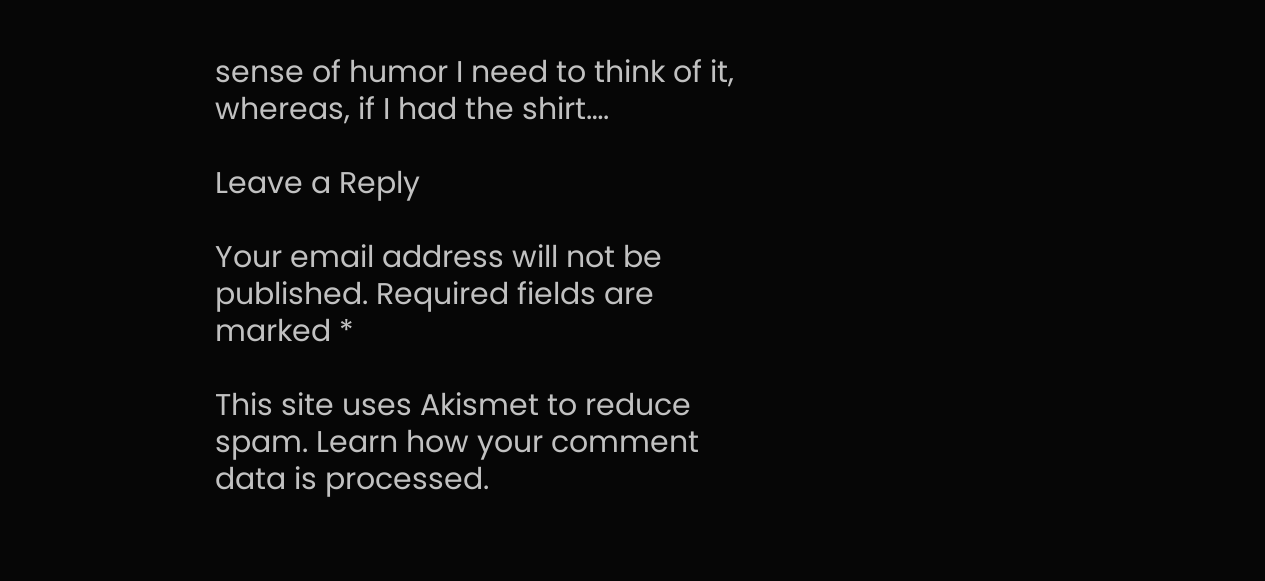sense of humor I need to think of it, whereas, if I had the shirt….

Leave a Reply

Your email address will not be published. Required fields are marked *

This site uses Akismet to reduce spam. Learn how your comment data is processed.